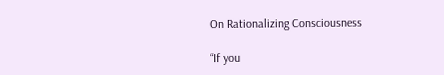On Rationalizing Consciousness

“If you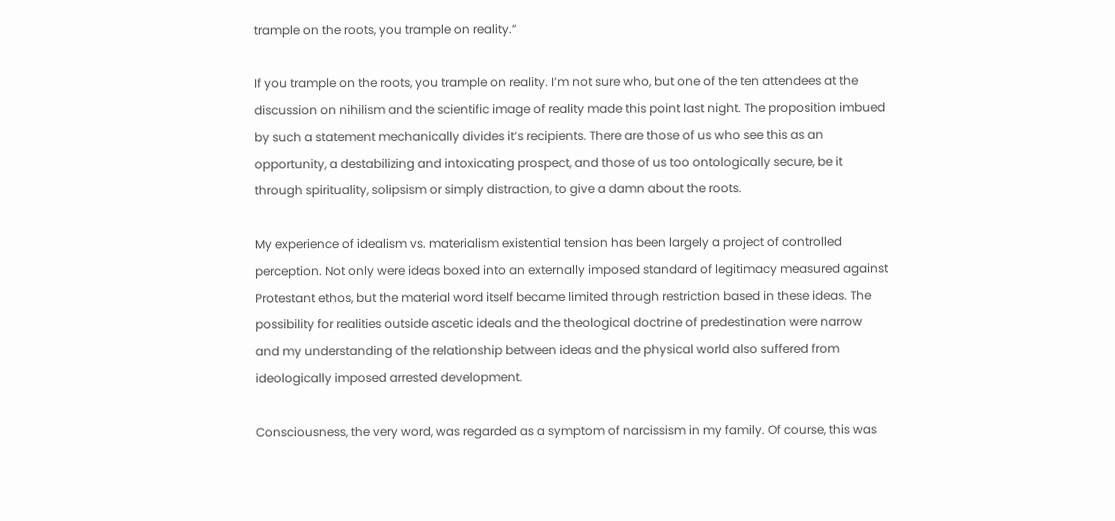trample on the roots, you trample on reality.”

If you trample on the roots, you trample on reality. I’m not sure who, but one of the ten attendees at the discussion on nihilism and the scientific image of reality made this point last night. The proposition imbued by such a statement mechanically divides it’s recipients. There are those of us who see this as an opportunity, a destabilizing and intoxicating prospect, and those of us too ontologically secure, be it through spirituality, solipsism or simply distraction, to give a damn about the roots.

My experience of idealism vs. materialism existential tension has been largely a project of controlled perception. Not only were ideas boxed into an externally imposed standard of legitimacy measured against Protestant ethos, but the material word itself became limited through restriction based in these ideas. The possibility for realities outside ascetic ideals and the theological doctrine of predestination were narrow and my understanding of the relationship between ideas and the physical world also suffered from ideologically imposed arrested development.

Consciousness, the very word, was regarded as a symptom of narcissism in my family. Of course, this was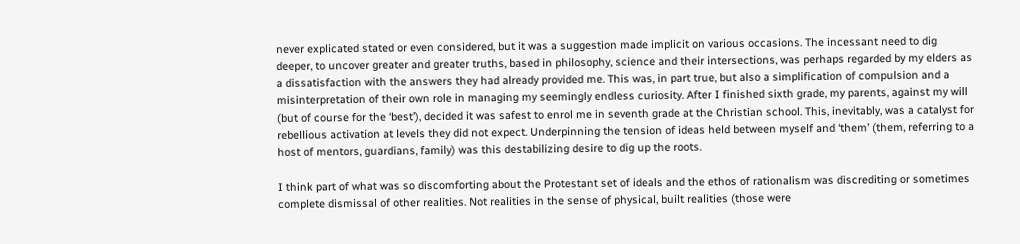never explicated stated or even considered, but it was a suggestion made implicit on various occasions. The incessant need to dig deeper, to uncover greater and greater truths, based in philosophy, science and their intersections, was perhaps regarded by my elders as a dissatisfaction with the answers they had already provided me. This was, in part true, but also a simplification of compulsion and a misinterpretation of their own role in managing my seemingly endless curiosity. After I finished sixth grade, my parents, against my will (but of course for the ‘best’), decided it was safest to enrol me in seventh grade at the Christian school. This, inevitably, was a catalyst for rebellious activation at levels they did not expect. Underpinning the tension of ideas held between myself and ‘them’ (them, referring to a host of mentors, guardians, family) was this destabilizing desire to dig up the roots.

I think part of what was so discomforting about the Protestant set of ideals and the ethos of rationalism was discrediting or sometimes complete dismissal of other realities. Not realities in the sense of physical, built realities (those were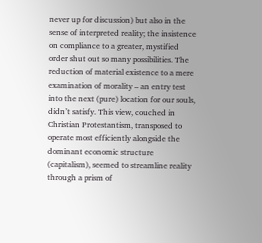never up for discussion) but also in the sense of interpreted reality; the insistence on compliance to a greater, mystified order shut out so many possibilities. The reduction of material existence to a mere examination of morality – an entry test into the next (pure) location for our souls, didn’t satisfy. This view, couched in Christian Protestantism, transposed to operate most efficiently alongside the dominant economic structure (capitalism), seemed to streamline reality through a prism of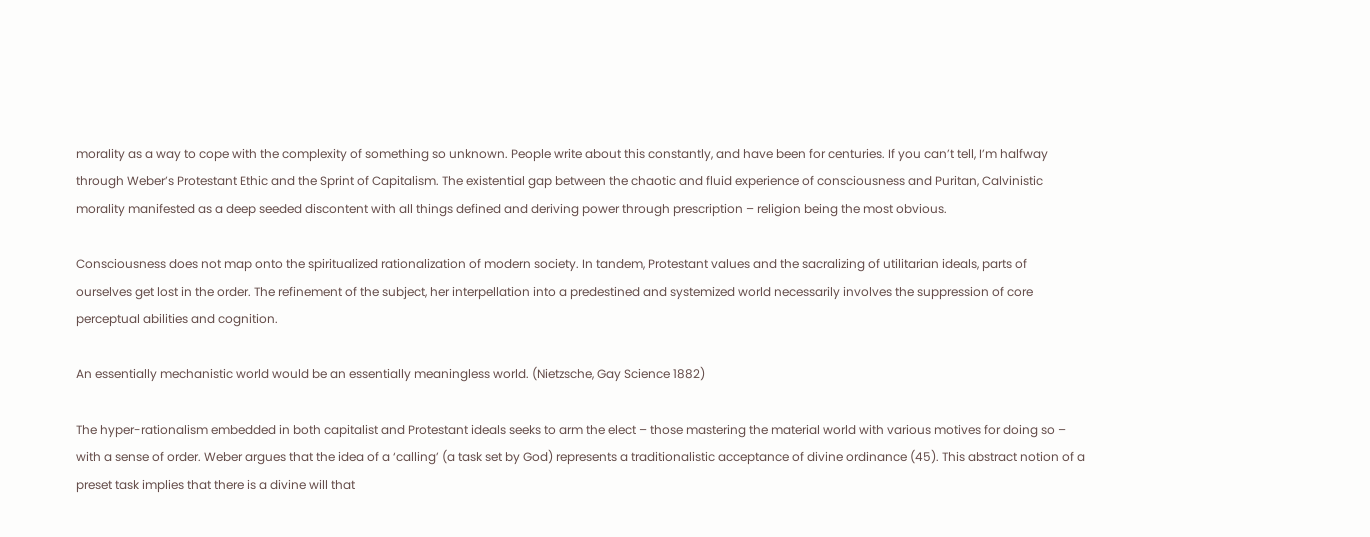morality as a way to cope with the complexity of something so unknown. People write about this constantly, and have been for centuries. If you can’t tell, I’m halfway through Weber’s Protestant Ethic and the Sprint of Capitalism. The existential gap between the chaotic and fluid experience of consciousness and Puritan, Calvinistic morality manifested as a deep seeded discontent with all things defined and deriving power through prescription – religion being the most obvious.

Consciousness does not map onto the spiritualized rationalization of modern society. In tandem, Protestant values and the sacralizing of utilitarian ideals, parts of ourselves get lost in the order. The refinement of the subject, her interpellation into a predestined and systemized world necessarily involves the suppression of core perceptual abilities and cognition.

An essentially mechanistic world would be an essentially meaningless world. (Nietzsche, Gay Science 1882)

The hyper-rationalism embedded in both capitalist and Protestant ideals seeks to arm the elect – those mastering the material world with various motives for doing so – with a sense of order. Weber argues that the idea of a ‘calling’ (a task set by God) represents a traditionalistic acceptance of divine ordinance (45). This abstract notion of a preset task implies that there is a divine will that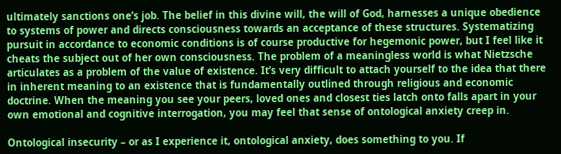ultimately sanctions one’s job. The belief in this divine will, the will of God, harnesses a unique obedience to systems of power and directs consciousness towards an acceptance of these structures. Systematizing pursuit in accordance to economic conditions is of course productive for hegemonic power, but I feel like it cheats the subject out of her own consciousness. The problem of a meaningless world is what Nietzsche articulates as a problem of the value of existence. It’s very difficult to attach yourself to the idea that there in inherent meaning to an existence that is fundamentally outlined through religious and economic doctrine. When the meaning you see your peers, loved ones and closest ties latch onto falls apart in your own emotional and cognitive interrogation, you may feel that sense of ontological anxiety creep in.

Ontological insecurity – or as I experience it, ontological anxiety, does something to you. If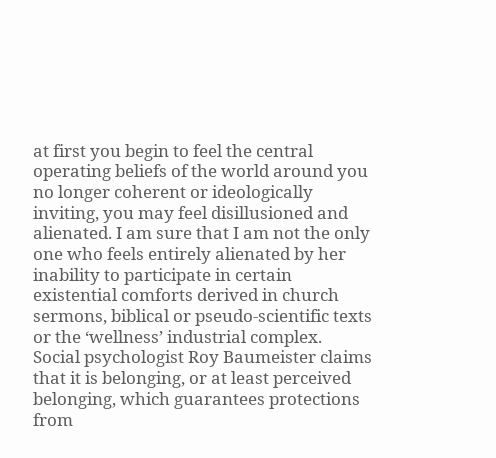at first you begin to feel the central operating beliefs of the world around you no longer coherent or ideologically inviting, you may feel disillusioned and alienated. I am sure that I am not the only one who feels entirely alienated by her inability to participate in certain existential comforts derived in church sermons, biblical or pseudo-scientific texts or the ‘wellness’ industrial complex. Social psychologist Roy Baumeister claims that it is belonging, or at least perceived belonging, which guarantees protections from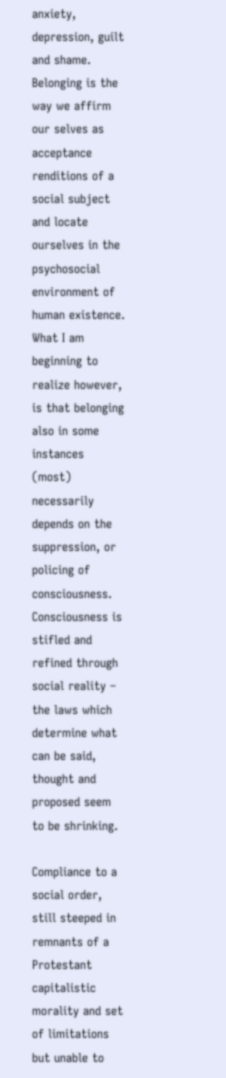anxiety, depression, guilt and shame. Belonging is the way we affirm our selves as acceptance renditions of a social subject and locate ourselves in the psychosocial environment of human existence. What I am beginning to realize however, is that belonging also in some instances (most) necessarily depends on the suppression, or policing of consciousness. Consciousness is stifled and refined through social reality – the laws which determine what can be said, thought and proposed seem to be shrinking.

Compliance to a social order, still steeped in remnants of a Protestant capitalistic morality and set of limitations but unable to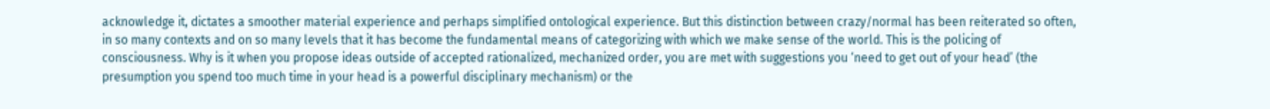acknowledge it, dictates a smoother material experience and perhaps simplified ontological experience. But this distinction between crazy/normal has been reiterated so often, in so many contexts and on so many levels that it has become the fundamental means of categorizing with which we make sense of the world. This is the policing of consciousness. Why is it when you propose ideas outside of accepted rationalized, mechanized order, you are met with suggestions you ‘need to get out of your head’ (the presumption you spend too much time in your head is a powerful disciplinary mechanism) or the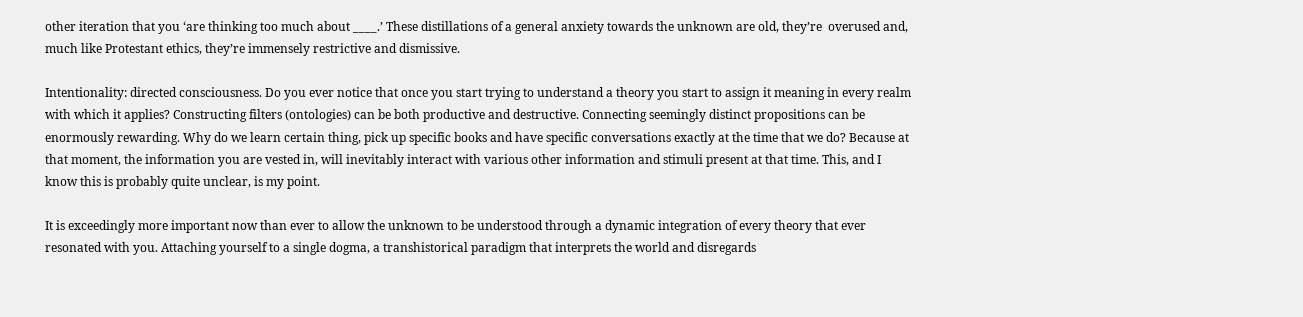other iteration that you ‘are thinking too much about ____.’ These distillations of a general anxiety towards the unknown are old, they’re  overused and, much like Protestant ethics, they’re immensely restrictive and dismissive.

Intentionality: directed consciousness. Do you ever notice that once you start trying to understand a theory you start to assign it meaning in every realm with which it applies? Constructing filters (ontologies) can be both productive and destructive. Connecting seemingly distinct propositions can be enormously rewarding. Why do we learn certain thing, pick up specific books and have specific conversations exactly at the time that we do? Because at that moment, the information you are vested in, will inevitably interact with various other information and stimuli present at that time. This, and I know this is probably quite unclear, is my point.

It is exceedingly more important now than ever to allow the unknown to be understood through a dynamic integration of every theory that ever resonated with you. Attaching yourself to a single dogma, a transhistorical paradigm that interprets the world and disregards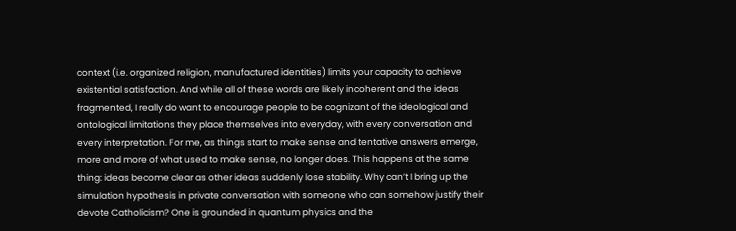context (i.e. organized religion, manufactured identities) limits your capacity to achieve existential satisfaction. And while all of these words are likely incoherent and the ideas fragmented, I really do want to encourage people to be cognizant of the ideological and ontological limitations they place themselves into everyday, with every conversation and every interpretation. For me, as things start to make sense and tentative answers emerge, more and more of what used to make sense, no longer does. This happens at the same thing: ideas become clear as other ideas suddenly lose stability. Why can’t I bring up the simulation hypothesis in private conversation with someone who can somehow justify their devote Catholicism? One is grounded in quantum physics and the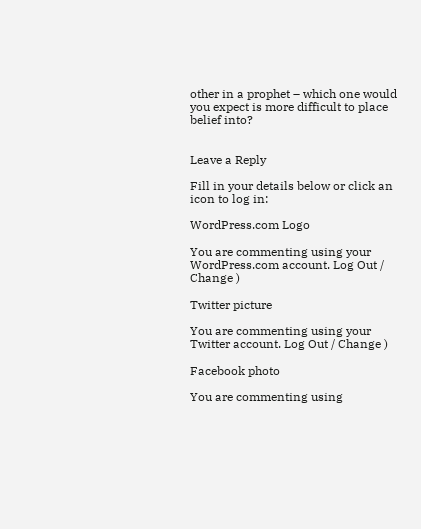other in a prophet – which one would you expect is more difficult to place belief into?


Leave a Reply

Fill in your details below or click an icon to log in:

WordPress.com Logo

You are commenting using your WordPress.com account. Log Out / Change )

Twitter picture

You are commenting using your Twitter account. Log Out / Change )

Facebook photo

You are commenting using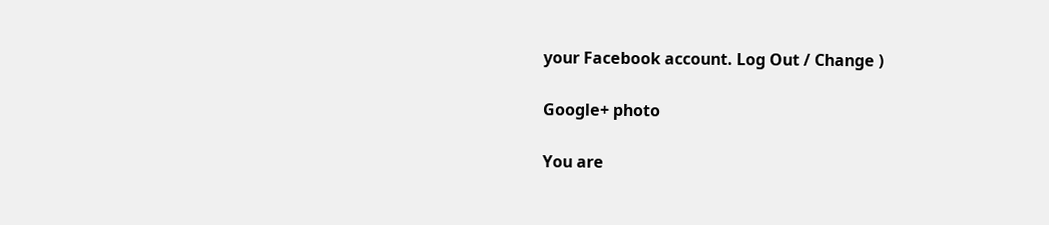your Facebook account. Log Out / Change )

Google+ photo

You are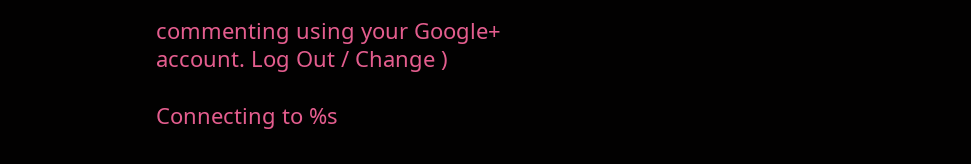commenting using your Google+ account. Log Out / Change )

Connecting to %s